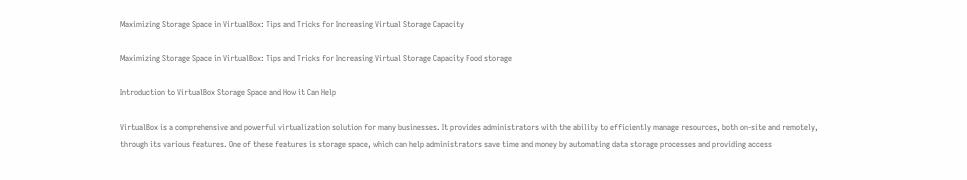Maximizing Storage Space in VirtualBox: Tips and Tricks for Increasing Virtual Storage Capacity

Maximizing Storage Space in VirtualBox: Tips and Tricks for Increasing Virtual Storage Capacity Food storage

Introduction to VirtualBox Storage Space and How it Can Help

VirtualBox is a comprehensive and powerful virtualization solution for many businesses. It provides administrators with the ability to efficiently manage resources, both on-site and remotely, through its various features. One of these features is storage space, which can help administrators save time and money by automating data storage processes and providing access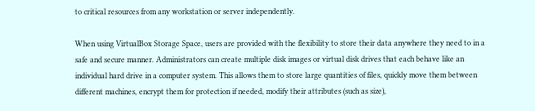to critical resources from any workstation or server independently.

When using VirtualBox Storage Space, users are provided with the flexibility to store their data anywhere they need to in a safe and secure manner. Administrators can create multiple disk images or virtual disk drives that each behave like an individual hard drive in a computer system. This allows them to store large quantities of files, quickly move them between different machines, encrypt them for protection if needed, modify their attributes (such as size),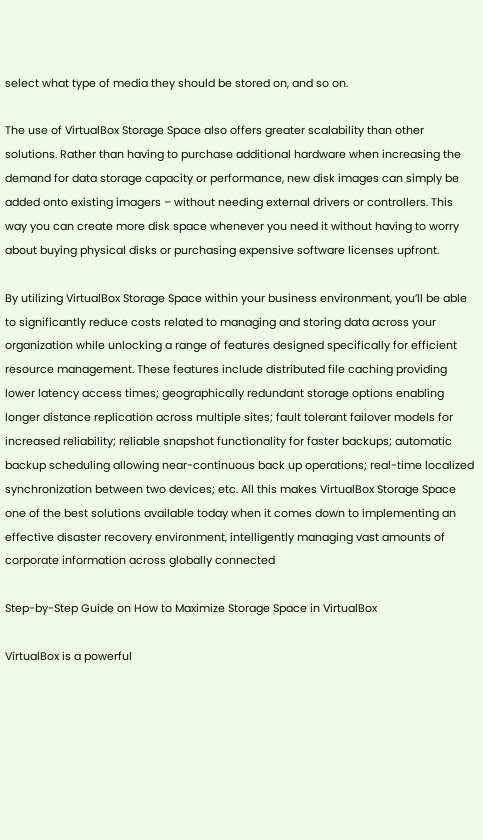select what type of media they should be stored on, and so on.

The use of VirtualBox Storage Space also offers greater scalability than other solutions. Rather than having to purchase additional hardware when increasing the demand for data storage capacity or performance, new disk images can simply be added onto existing imagers – without needing external drivers or controllers. This way you can create more disk space whenever you need it without having to worry about buying physical disks or purchasing expensive software licenses upfront.

By utilizing VirtualBox Storage Space within your business environment, you’ll be able to significantly reduce costs related to managing and storing data across your organization while unlocking a range of features designed specifically for efficient resource management. These features include distributed file caching providing lower latency access times; geographically redundant storage options enabling longer distance replication across multiple sites; fault tolerant failover models for increased reliability; reliable snapshot functionality for faster backups; automatic backup scheduling allowing near-continuous back up operations; real-time localized synchronization between two devices; etc. All this makes VirtualBox Storage Space one of the best solutions available today when it comes down to implementing an effective disaster recovery environment, intelligently managing vast amounts of corporate information across globally connected

Step-by-Step Guide on How to Maximize Storage Space in VirtualBox

VirtualBox is a powerful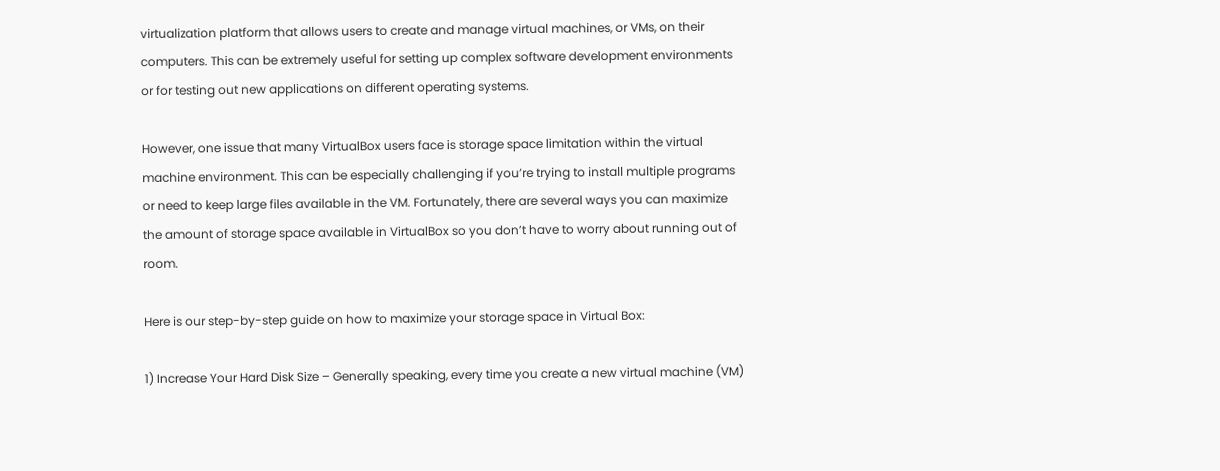virtualization platform that allows users to create and manage virtual machines, or VMs, on their computers. This can be extremely useful for setting up complex software development environments or for testing out new applications on different operating systems.

However, one issue that many VirtualBox users face is storage space limitation within the virtual machine environment. This can be especially challenging if you’re trying to install multiple programs or need to keep large files available in the VM. Fortunately, there are several ways you can maximize the amount of storage space available in VirtualBox so you don’t have to worry about running out of room.

Here is our step-by-step guide on how to maximize your storage space in Virtual Box:

1) Increase Your Hard Disk Size – Generally speaking, every time you create a new virtual machine (VM)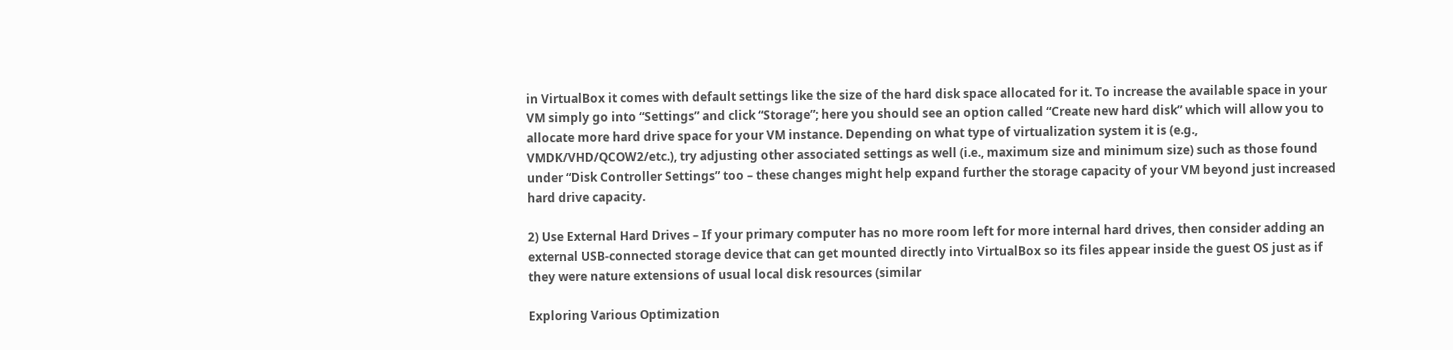in VirtualBox it comes with default settings like the size of the hard disk space allocated for it. To increase the available space in your VM simply go into “Settings” and click “Storage”; here you should see an option called “Create new hard disk” which will allow you to allocate more hard drive space for your VM instance. Depending on what type of virtualization system it is (e.g., VMDK/VHD/QCOW2/etc.), try adjusting other associated settings as well (i.e., maximum size and minimum size) such as those found under “Disk Controller Settings” too – these changes might help expand further the storage capacity of your VM beyond just increased hard drive capacity.

2) Use External Hard Drives – If your primary computer has no more room left for more internal hard drives, then consider adding an external USB-connected storage device that can get mounted directly into VirtualBox so its files appear inside the guest OS just as if they were nature extensions of usual local disk resources (similar

Exploring Various Optimization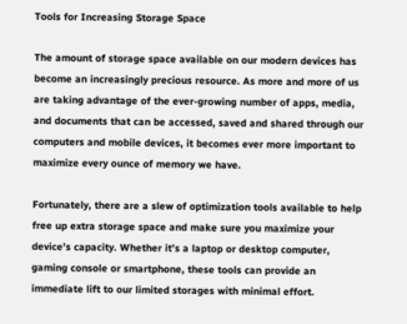Tools for Increasing Storage Space

The amount of storage space available on our modern devices has become an increasingly precious resource. As more and more of us are taking advantage of the ever-growing number of apps, media, and documents that can be accessed, saved and shared through our computers and mobile devices, it becomes ever more important to maximize every ounce of memory we have.

Fortunately, there are a slew of optimization tools available to help free up extra storage space and make sure you maximize your device’s capacity. Whether it’s a laptop or desktop computer, gaming console or smartphone, these tools can provide an immediate lift to our limited storages with minimal effort.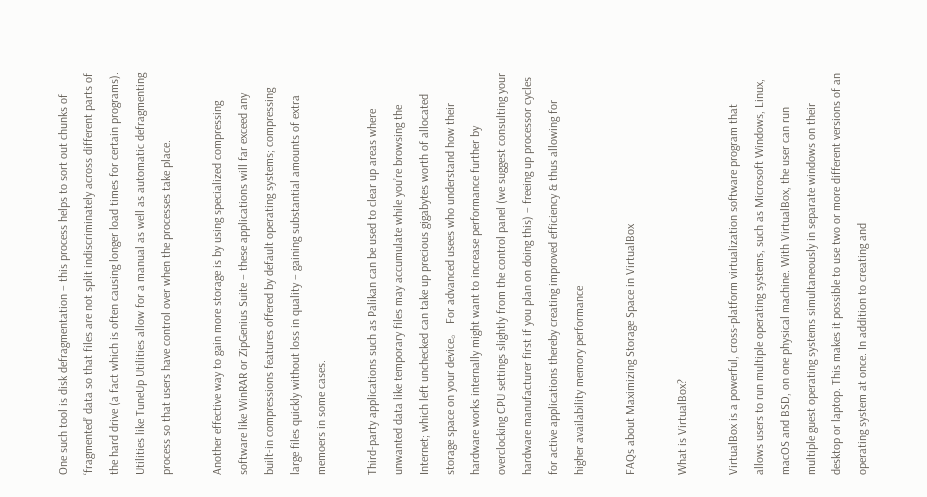One such tool is disk defragmentation – this process helps to sort out chunks of ‘fragmented’ data so that files are not split indiscriminately across different parts of the hard drive (a fact which is often causing longer load times for certain programs). Utilities like TuneUp Utilities allow for a manual as well as automatic defragmenting process so that users have control over when the processes take place.

Another effective way to gain more storage is by using specialized compressing software like WinRAR or ZipGenius Suite – these applications will far exceed any built-in compressions features offered by default operating systems; compressing large files quickly without loss in quality – gaining substantial amounts of extra memoers in some cases.

Third-party applications such as Palikan can be used to clear up areas where unwanted data like temporary files may accumulate while you’re browsing the Internet; which left unchecked can take up precious gigabytes worth of allocated storage space on your device。 For advanced usees who understand how their hardware works internally might want to increase performance further by overclocking CPU settings slightly from the control panel (we suggest consulting your hardware manufacturer first if you plan on doing this) – freeing up processor cycles for active applications thereby creating improved efficiency & thus allowing for higher availability memory performance

FAQs about Maximizing Storage Space in VirtualBox

What is VirtualBox?

VirtualBox is a powerful, cross-platform virtualization software program that allows users to run multiple operating systems, such as Microsoft Windows, Linux, macOS and BSD, on one physical machine. With VirtualBox, the user can run multiple guest operating systems simultaneously in separate windows on their desktop or laptop. This makes it possible to use two or more different versions of an operating system at once. In addition to creating and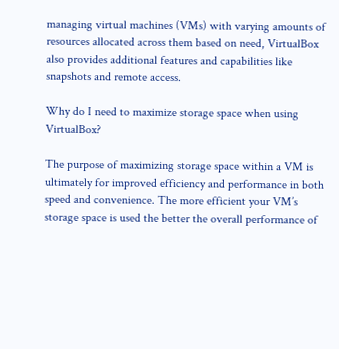managing virtual machines (VMs) with varying amounts of resources allocated across them based on need, VirtualBox also provides additional features and capabilities like snapshots and remote access.

Why do I need to maximize storage space when using VirtualBox?

The purpose of maximizing storage space within a VM is ultimately for improved efficiency and performance in both speed and convenience. The more efficient your VM’s storage space is used the better the overall performance of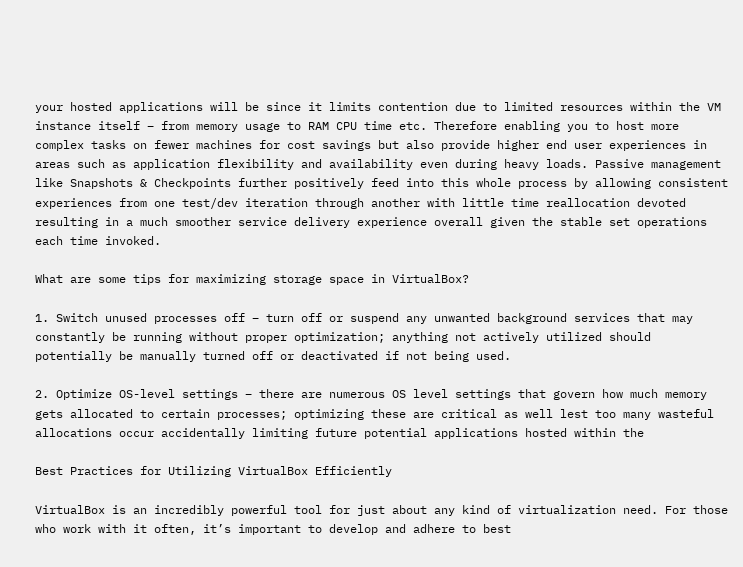your hosted applications will be since it limits contention due to limited resources within the VM instance itself – from memory usage to RAM CPU time etc. Therefore enabling you to host more complex tasks on fewer machines for cost savings but also provide higher end user experiences in areas such as application flexibility and availability even during heavy loads. Passive management like Snapshots & Checkpoints further positively feed into this whole process by allowing consistent experiences from one test/dev iteration through another with little time reallocation devoted resulting in a much smoother service delivery experience overall given the stable set operations each time invoked.

What are some tips for maximizing storage space in VirtualBox?

1. Switch unused processes off – turn off or suspend any unwanted background services that may constantly be running without proper optimization; anything not actively utilized should potentially be manually turned off or deactivated if not being used.

2. Optimize OS-level settings – there are numerous OS level settings that govern how much memory gets allocated to certain processes; optimizing these are critical as well lest too many wasteful allocations occur accidentally limiting future potential applications hosted within the

Best Practices for Utilizing VirtualBox Efficiently

VirtualBox is an incredibly powerful tool for just about any kind of virtualization need. For those who work with it often, it’s important to develop and adhere to best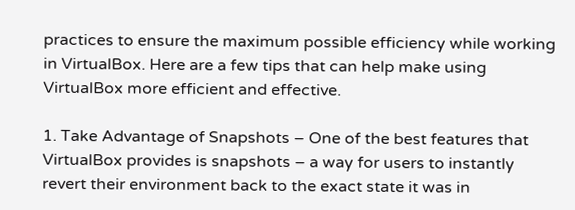practices to ensure the maximum possible efficiency while working in VirtualBox. Here are a few tips that can help make using VirtualBox more efficient and effective.

1. Take Advantage of Snapshots – One of the best features that VirtualBox provides is snapshots – a way for users to instantly revert their environment back to the exact state it was in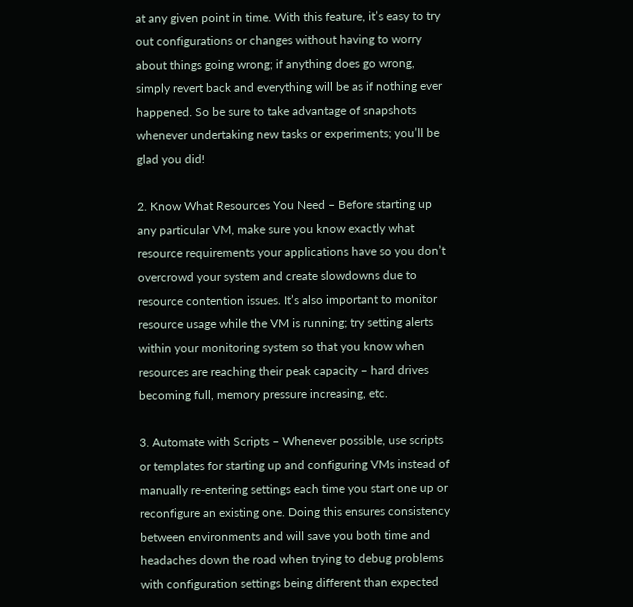at any given point in time. With this feature, it’s easy to try out configurations or changes without having to worry about things going wrong; if anything does go wrong, simply revert back and everything will be as if nothing ever happened. So be sure to take advantage of snapshots whenever undertaking new tasks or experiments; you’ll be glad you did!

2. Know What Resources You Need – Before starting up any particular VM, make sure you know exactly what resource requirements your applications have so you don’t overcrowd your system and create slowdowns due to resource contention issues. It’s also important to monitor resource usage while the VM is running; try setting alerts within your monitoring system so that you know when resources are reaching their peak capacity – hard drives becoming full, memory pressure increasing, etc.

3. Automate with Scripts – Whenever possible, use scripts or templates for starting up and configuring VMs instead of manually re-entering settings each time you start one up or reconfigure an existing one. Doing this ensures consistency between environments and will save you both time and headaches down the road when trying to debug problems with configuration settings being different than expected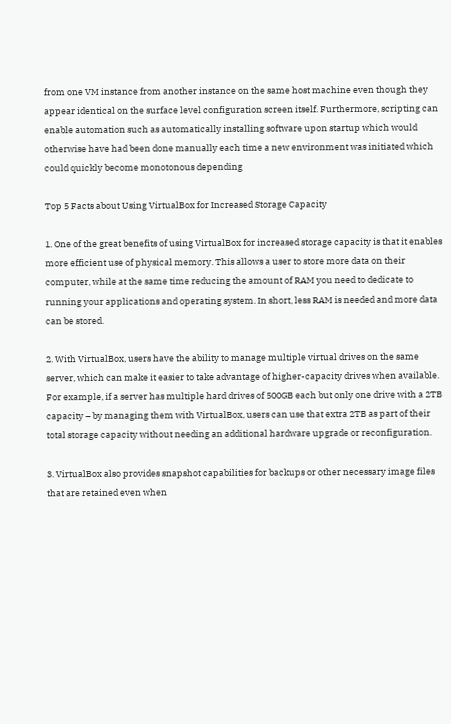from one VM instance from another instance on the same host machine even though they appear identical on the surface level configuration screen itself. Furthermore, scripting can enable automation such as automatically installing software upon startup which would otherwise have had been done manually each time a new environment was initiated which could quickly become monotonous depending

Top 5 Facts about Using VirtualBox for Increased Storage Capacity

1. One of the great benefits of using VirtualBox for increased storage capacity is that it enables more efficient use of physical memory. This allows a user to store more data on their computer, while at the same time reducing the amount of RAM you need to dedicate to running your applications and operating system. In short, less RAM is needed and more data can be stored.

2. With VirtualBox, users have the ability to manage multiple virtual drives on the same server, which can make it easier to take advantage of higher-capacity drives when available. For example, if a server has multiple hard drives of 500GB each but only one drive with a 2TB capacity – by managing them with VirtualBox, users can use that extra 2TB as part of their total storage capacity without needing an additional hardware upgrade or reconfiguration.

3. VirtualBox also provides snapshot capabilities for backups or other necessary image files that are retained even when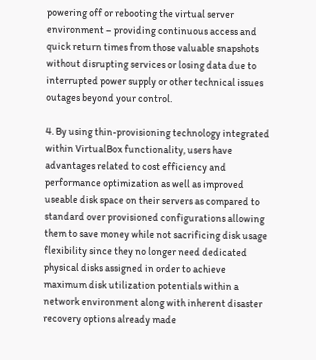powering off or rebooting the virtual server environment – providing continuous access and quick return times from those valuable snapshots without disrupting services or losing data due to interrupted power supply or other technical issues outages beyond your control.

4. By using thin-provisioning technology integrated within VirtualBox functionality, users have advantages related to cost efficiency and performance optimization as well as improved useable disk space on their servers as compared to standard over provisioned configurations allowing them to save money while not sacrificing disk usage flexibility since they no longer need dedicated physical disks assigned in order to achieve maximum disk utilization potentials within a network environment along with inherent disaster recovery options already made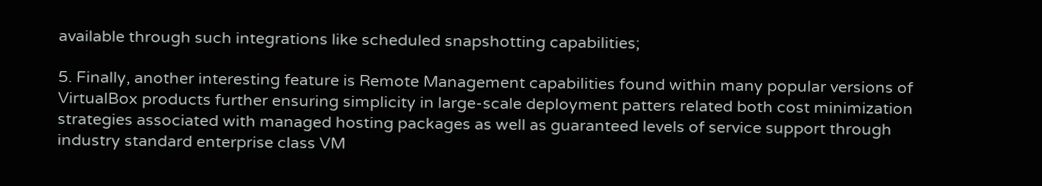available through such integrations like scheduled snapshotting capabilities;

5. Finally, another interesting feature is Remote Management capabilities found within many popular versions of VirtualBox products further ensuring simplicity in large-scale deployment patters related both cost minimization strategies associated with managed hosting packages as well as guaranteed levels of service support through industry standard enterprise class VM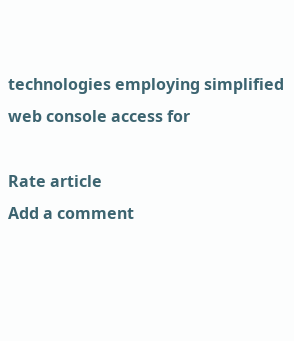technologies employing simplified web console access for

Rate article
Add a comment